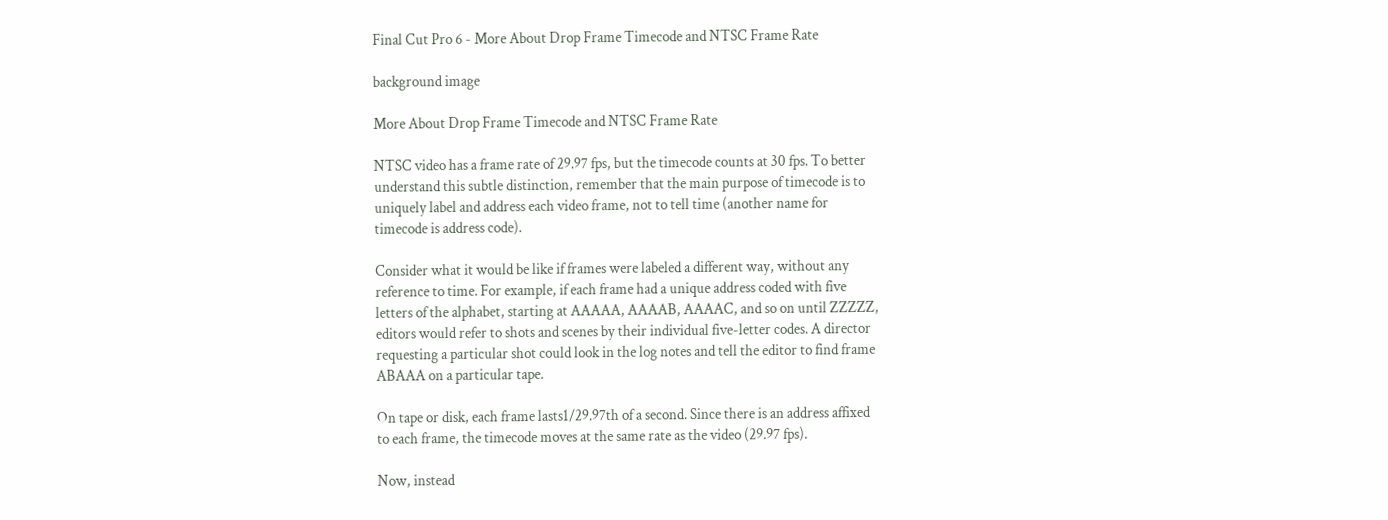Final Cut Pro 6 - More About Drop Frame Timecode and NTSC Frame Rate

background image

More About Drop Frame Timecode and NTSC Frame Rate

NTSC video has a frame rate of 29.97 fps, but the timecode counts at 30 fps. To better
understand this subtle distinction, remember that the main purpose of timecode is to
uniquely label and address each video frame, not to tell time (another name for
timecode is address code).

Consider what it would be like if frames were labeled a different way, without any
reference to time. For example, if each frame had a unique address coded with five
letters of the alphabet, starting at AAAAA, AAAAB, AAAAC, and so on until ZZZZZ,
editors would refer to shots and scenes by their individual five-letter codes. A director
requesting a particular shot could look in the log notes and tell the editor to find frame
ABAAA on a particular tape.

On tape or disk, each frame lasts1/29.97th of a second. Since there is an address affixed
to each frame, the timecode moves at the same rate as the video (29.97 fps).

Now, instead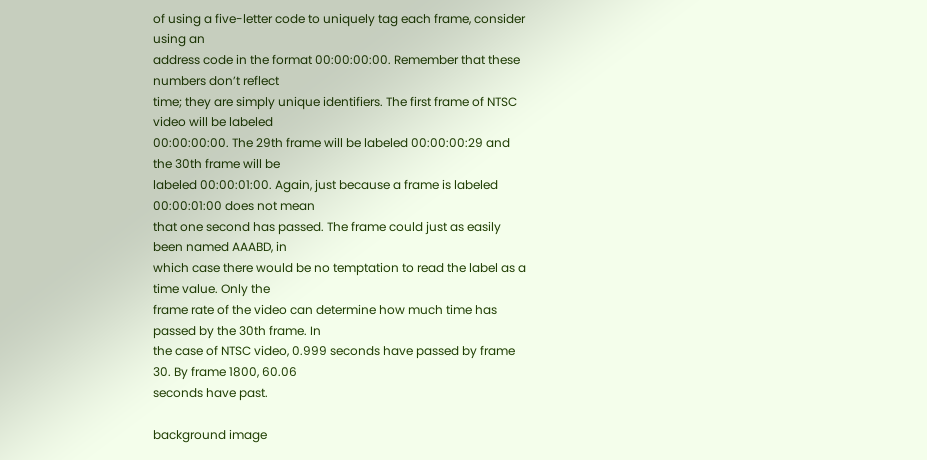of using a five-letter code to uniquely tag each frame, consider using an
address code in the format 00:00:00:00. Remember that these numbers don’t reflect
time; they are simply unique identifiers. The first frame of NTSC video will be labeled
00:00:00:00. The 29th frame will be labeled 00:00:00:29 and the 30th frame will be
labeled 00:00:01:00. Again, just because a frame is labeled 00:00:01:00 does not mean
that one second has passed. The frame could just as easily been named AAABD, in
which case there would be no temptation to read the label as a time value. Only the
frame rate of the video can determine how much time has passed by the 30th frame. In
the case of NTSC video, 0.999 seconds have passed by frame 30. By frame 1800, 60.06
seconds have past.

background image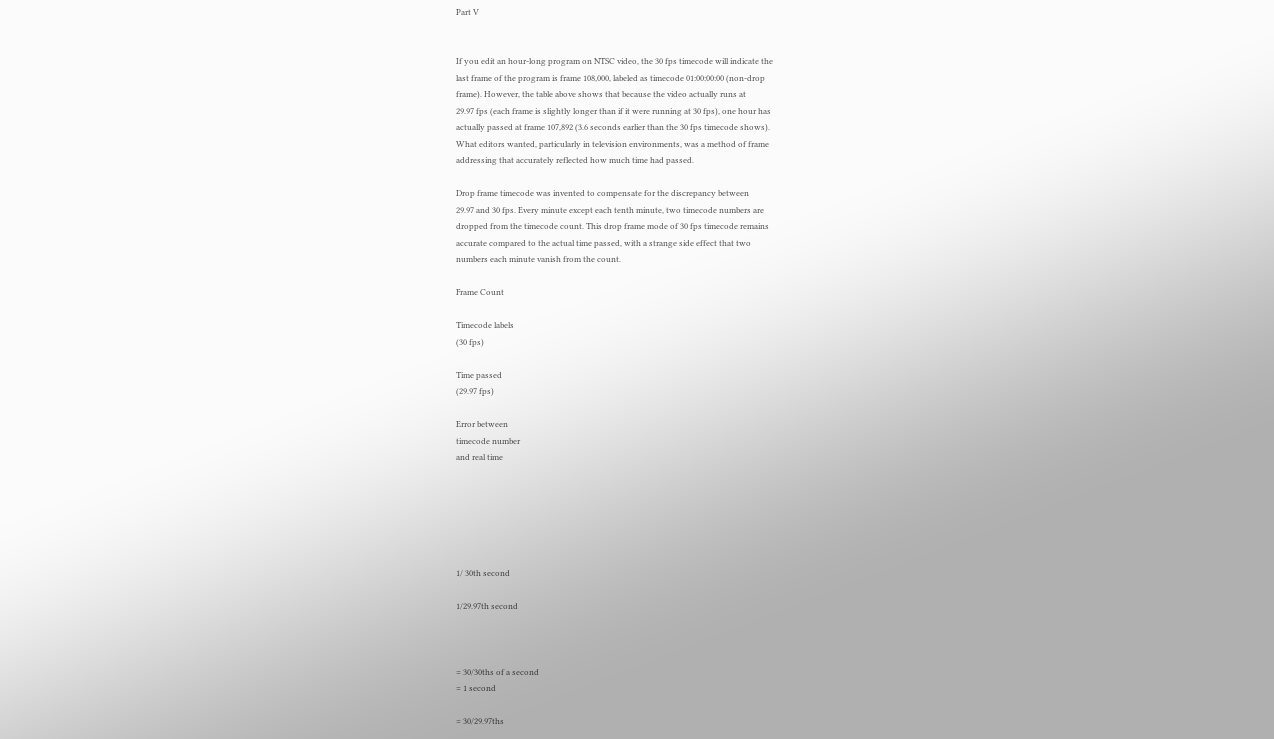Part V


If you edit an hour-long program on NTSC video, the 30 fps timecode will indicate the
last frame of the program is frame 108,000, labeled as timecode 01:00:00:00 (non-drop
frame). However, the table above shows that because the video actually runs at
29.97 fps (each frame is slightly longer than if it were running at 30 fps), one hour has
actually passed at frame 107,892 (3.6 seconds earlier than the 30 fps timecode shows).
What editors wanted, particularly in television environments, was a method of frame
addressing that accurately reflected how much time had passed.

Drop frame timecode was invented to compensate for the discrepancy between
29.97 and 30 fps. Every minute except each tenth minute, two timecode numbers are
dropped from the timecode count. This drop frame mode of 30 fps timecode remains
accurate compared to the actual time passed, with a strange side effect that two
numbers each minute vanish from the count.

Frame Count

Timecode labels
(30 fps)

Time passed
(29.97 fps)

Error between
timecode number
and real time






1/ 30th second

1/29.97th second



= 30/30ths of a second
= 1 second

= 30/29.97ths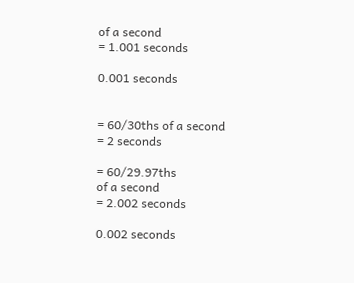of a second
= 1.001 seconds

0.001 seconds


= 60/30ths of a second
= 2 seconds

= 60/29.97ths
of a second
= 2.002 seconds

0.002 seconds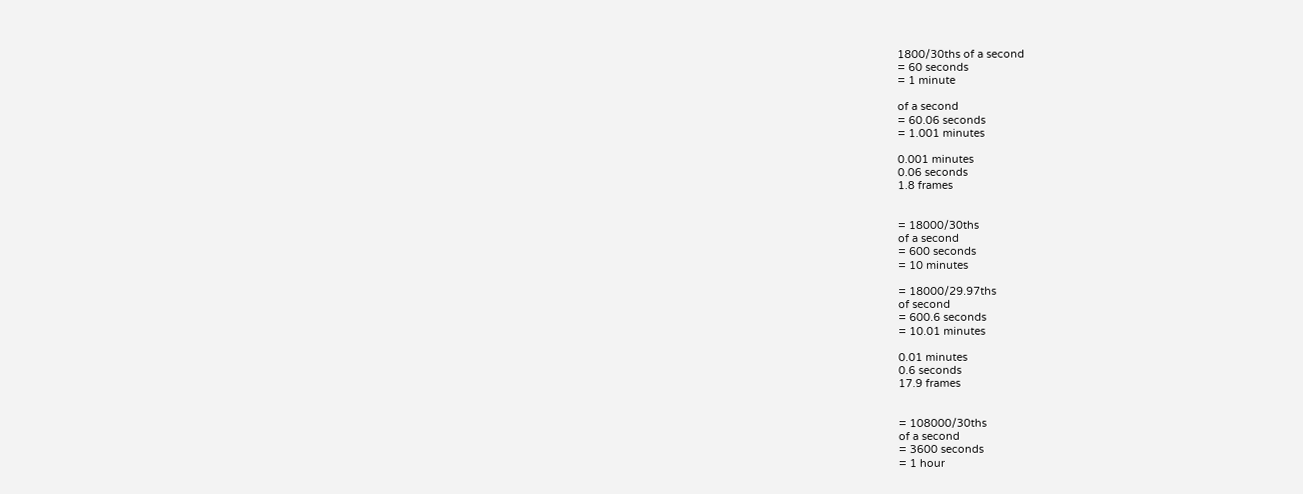1800/30ths of a second
= 60 seconds
= 1 minute

of a second
= 60.06 seconds
= 1.001 minutes

0.001 minutes
0.06 seconds
1.8 frames


= 18000/30ths
of a second
= 600 seconds
= 10 minutes

= 18000/29.97ths
of second
= 600.6 seconds
= 10.01 minutes

0.01 minutes
0.6 seconds
17.9 frames


= 108000/30ths
of a second
= 3600 seconds
= 1 hour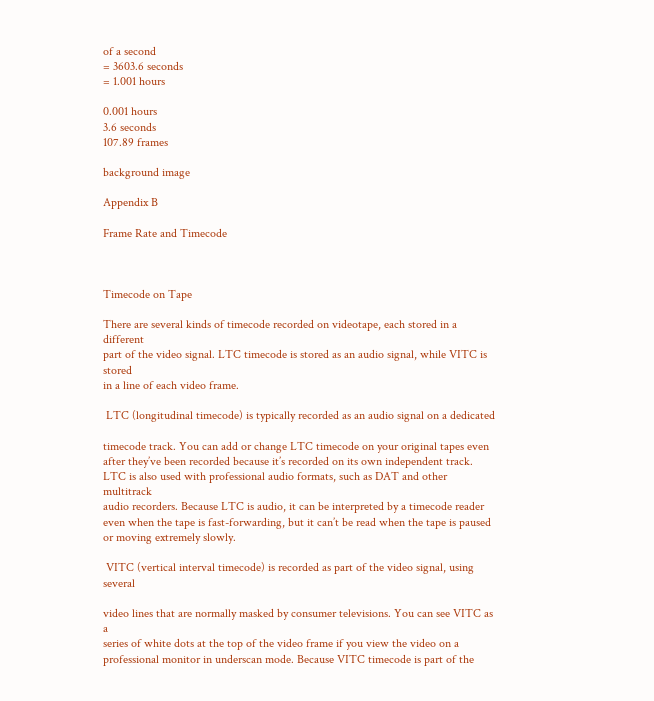of a second
= 3603.6 seconds
= 1.001 hours

0.001 hours
3.6 seconds
107.89 frames

background image

Appendix B

Frame Rate and Timecode



Timecode on Tape

There are several kinds of timecode recorded on videotape, each stored in a different
part of the video signal. LTC timecode is stored as an audio signal, while VITC is stored
in a line of each video frame.

 LTC (longitudinal timecode) is typically recorded as an audio signal on a dedicated

timecode track. You can add or change LTC timecode on your original tapes even
after they’ve been recorded because it’s recorded on its own independent track.
LTC is also used with professional audio formats, such as DAT and other multitrack
audio recorders. Because LTC is audio, it can be interpreted by a timecode reader
even when the tape is fast-forwarding, but it can’t be read when the tape is paused
or moving extremely slowly.

 VITC (vertical interval timecode) is recorded as part of the video signal, using several

video lines that are normally masked by consumer televisions. You can see VITC as a
series of white dots at the top of the video frame if you view the video on a
professional monitor in underscan mode. Because VITC timecode is part of the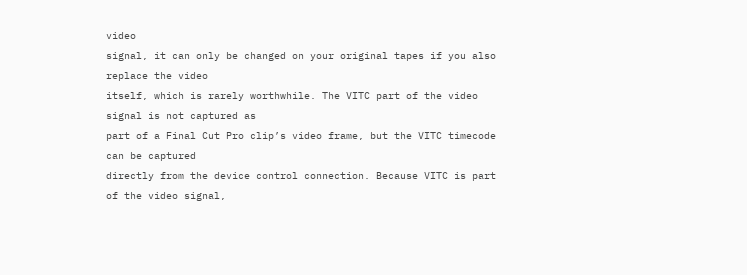video
signal, it can only be changed on your original tapes if you also replace the video
itself, which is rarely worthwhile. The VITC part of the video signal is not captured as
part of a Final Cut Pro clip’s video frame, but the VITC timecode can be captured
directly from the device control connection. Because VITC is part of the video signal,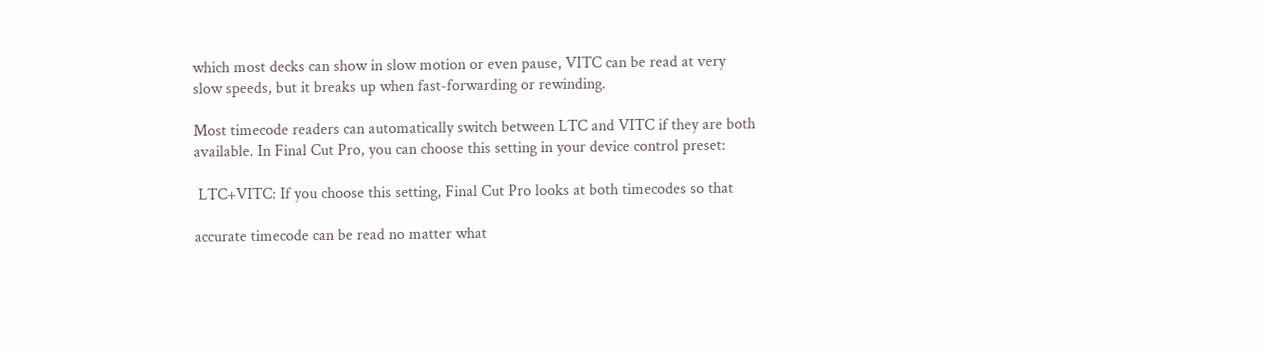which most decks can show in slow motion or even pause, VITC can be read at very
slow speeds, but it breaks up when fast-forwarding or rewinding.

Most timecode readers can automatically switch between LTC and VITC if they are both
available. In Final Cut Pro, you can choose this setting in your device control preset:

 LTC+VITC: If you choose this setting, Final Cut Pro looks at both timecodes so that

accurate timecode can be read no matter what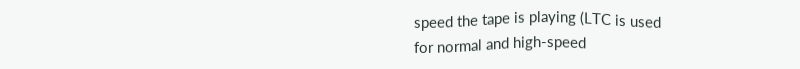speed the tape is playing (LTC is used
for normal and high-speed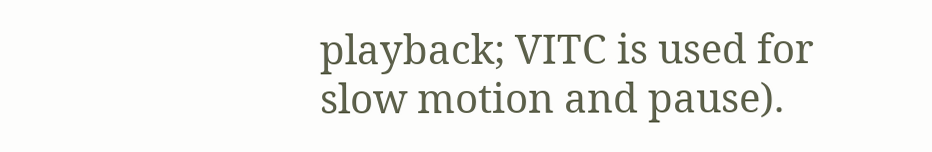playback; VITC is used for slow motion and pause).